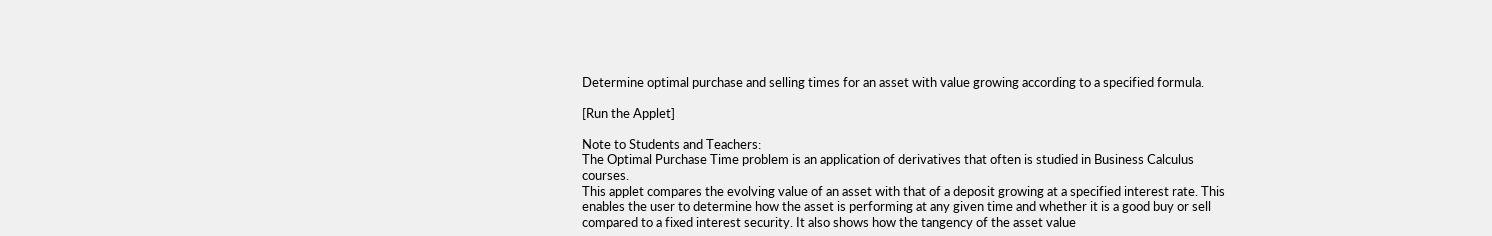Determine optimal purchase and selling times for an asset with value growing according to a specified formula.

[Run the Applet]

Note to Students and Teachers:
The Optimal Purchase Time problem is an application of derivatives that often is studied in Business Calculus courses.
This applet compares the evolving value of an asset with that of a deposit growing at a specified interest rate. This enables the user to determine how the asset is performing at any given time and whether it is a good buy or sell compared to a fixed interest security. It also shows how the tangency of the asset value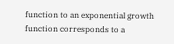function to an exponential growth function corresponds to a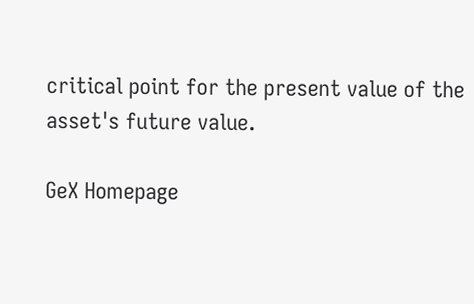critical point for the present value of the asset's future value.

GeX Homepage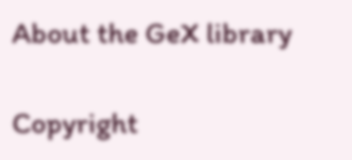About the GeX library

Copyright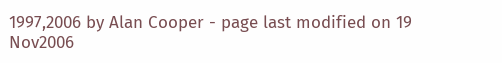1997,2006 by Alan Cooper - page last modified on 19 Nov2006